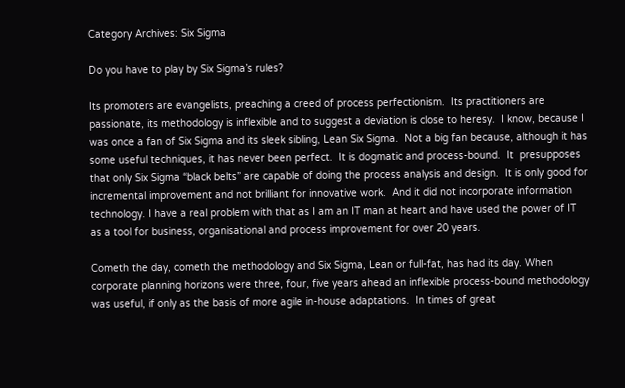Category Archives: Six Sigma

Do you have to play by Six Sigma’s rules?

Its promoters are evangelists, preaching a creed of process perfectionism.  Its practitioners are passionate, its methodology is inflexible and to suggest a deviation is close to heresy.  I know, because I was once a fan of Six Sigma and its sleek sibling, Lean Six Sigma.  Not a big fan because, although it has some useful techniques, it has never been perfect.  It is dogmatic and process-bound.  It  presupposes that only Six Sigma “black belts” are capable of doing the process analysis and design.  It is only good for incremental improvement and not brilliant for innovative work.  And it did not incorporate information technology. I have a real problem with that as I am an IT man at heart and have used the power of IT as a tool for business, organisational and process improvement for over 20 years.

Cometh the day, cometh the methodology and Six Sigma, Lean or full-fat, has had its day. When corporate planning horizons were three, four, five years ahead an inflexible process-bound methodology was useful, if only as the basis of more agile in-house adaptations.  In times of great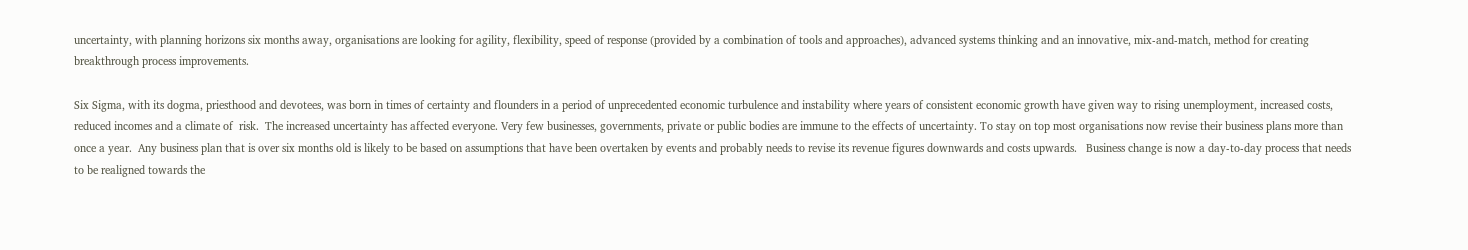uncertainty, with planning horizons six months away, organisations are looking for agility, flexibility, speed of response (provided by a combination of tools and approaches), advanced systems thinking and an innovative, mix-and-match, method for creating breakthrough process improvements.

Six Sigma, with its dogma, priesthood and devotees, was born in times of certainty and flounders in a period of unprecedented economic turbulence and instability where years of consistent economic growth have given way to rising unemployment, increased costs, reduced incomes and a climate of  risk.  The increased uncertainty has affected everyone. Very few businesses, governments, private or public bodies are immune to the effects of uncertainty. To stay on top most organisations now revise their business plans more than once a year.  Any business plan that is over six months old is likely to be based on assumptions that have been overtaken by events and probably needs to revise its revenue figures downwards and costs upwards.   Business change is now a day-to-day process that needs to be realigned towards the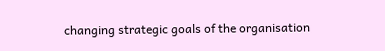changing strategic goals of the organisation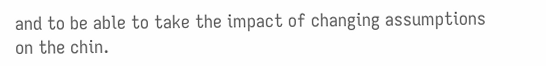and to be able to take the impact of changing assumptions on the chin.